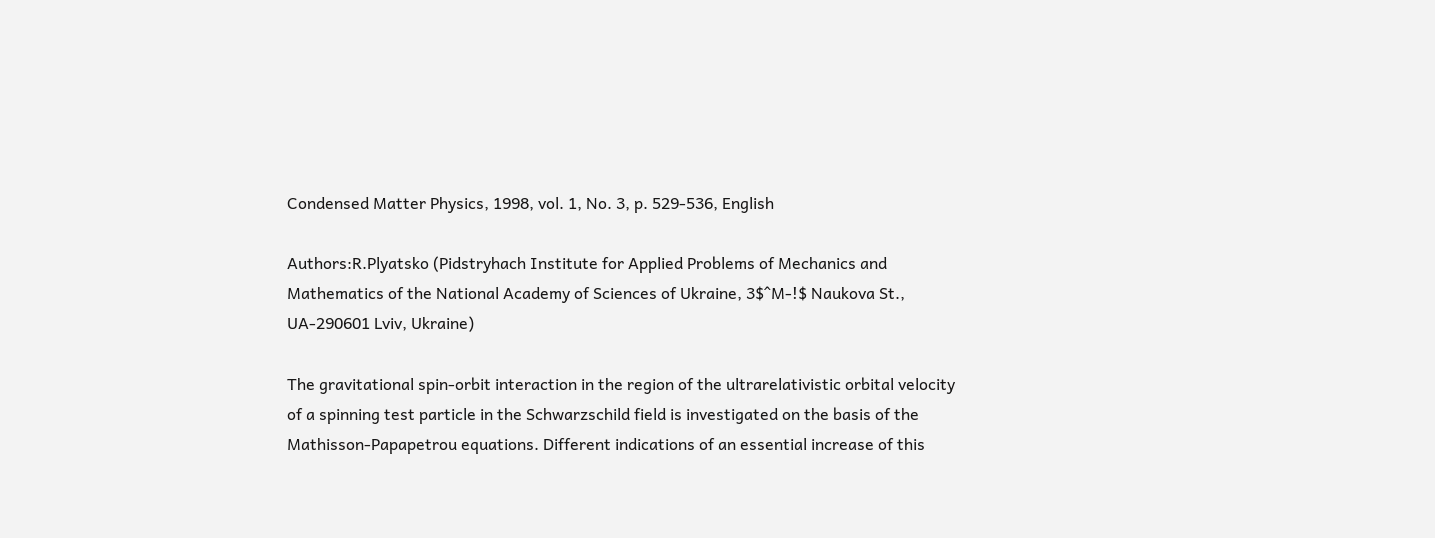Condensed Matter Physics, 1998, vol. 1, No. 3, p. 529-536, English

Authors:R.Plyatsko (Pidstryhach Institute for Applied Problems of Mechanics and Mathematics of the National Academy of Sciences of Ukraine, 3$^M-!$ Naukova St., UA-290601 Lviv, Ukraine)

The gravitational spin-orbit interaction in the region of the ultrarelativistic orbital velocity of a spinning test particle in the Schwarzschild field is investigated on the basis of the Mathisson-Papapetrou equations. Different indications of an essential increase of this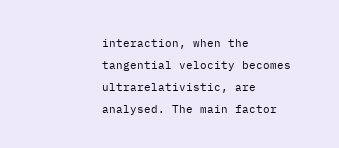interaction, when the tangential velocity becomes ultrarelativistic, are analysed. The main factor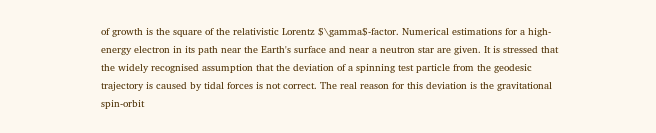of growth is the square of the relativistic Lorentz $\gamma$-factor. Numerical estimations for a high-energy electron in its path near the Earth's surface and near a neutron star are given. It is stressed that the widely recognised assumption that the deviation of a spinning test particle from the geodesic trajectory is caused by tidal forces is not correct. The real reason for this deviation is the gravitational spin-orbit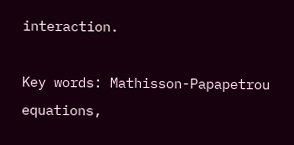interaction.

Key words: Mathisson-Papapetrou equations,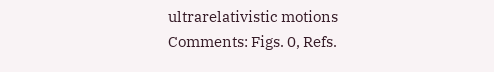ultrarelativistic motions
Comments: Figs. 0, Refs.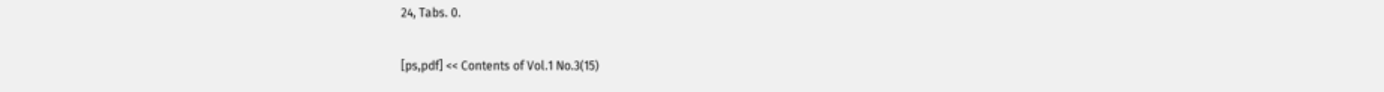24, Tabs. 0.

[ps,pdf] << Contents of Vol.1 No.3(15)